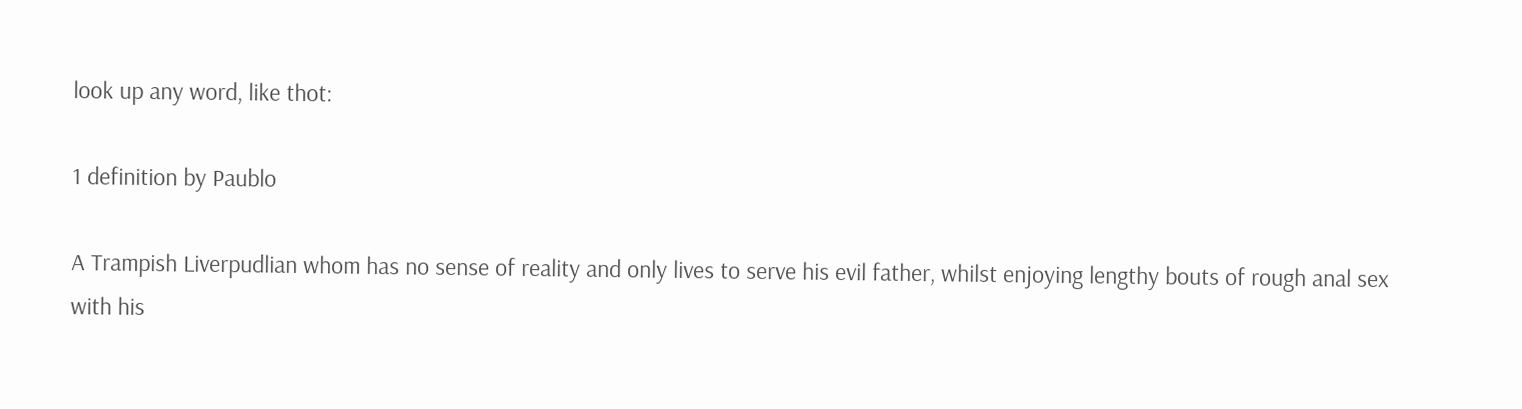look up any word, like thot:

1 definition by Paublo

A Trampish Liverpudlian whom has no sense of reality and only lives to serve his evil father, whilst enjoying lengthy bouts of rough anal sex with his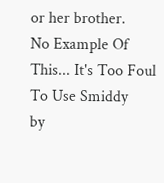or her brother.
No Example Of This... It's Too Foul To Use Smiddy
by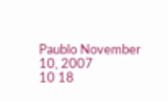Paublo November 10, 2007
10 18